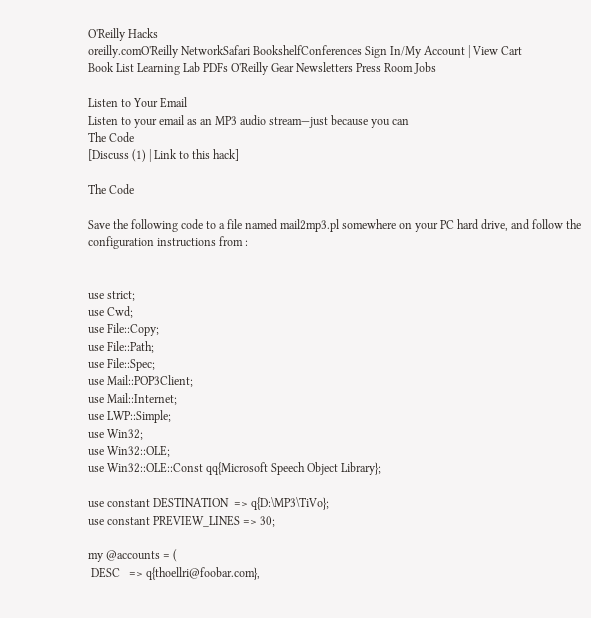O'Reilly Hacks
oreilly.comO'Reilly NetworkSafari BookshelfConferences Sign In/My Account | View Cart
Book List Learning Lab PDFs O'Reilly Gear Newsletters Press Room Jobs

Listen to Your Email
Listen to your email as an MP3 audio stream—just because you can
The Code
[Discuss (1) | Link to this hack]

The Code

Save the following code to a file named mail2mp3.pl somewhere on your PC hard drive, and follow the configuration instructions from :


use strict;
use Cwd;
use File::Copy;
use File::Path;
use File::Spec;
use Mail::POP3Client;
use Mail::Internet;
use LWP::Simple;
use Win32;
use Win32::OLE;
use Win32::OLE::Const qq{Microsoft Speech Object Library};

use constant DESTINATION  => q{D:\MP3\TiVo};
use constant PREVIEW_LINES => 30;

my @accounts = (
 DESC   => q{thoellri@foobar.com},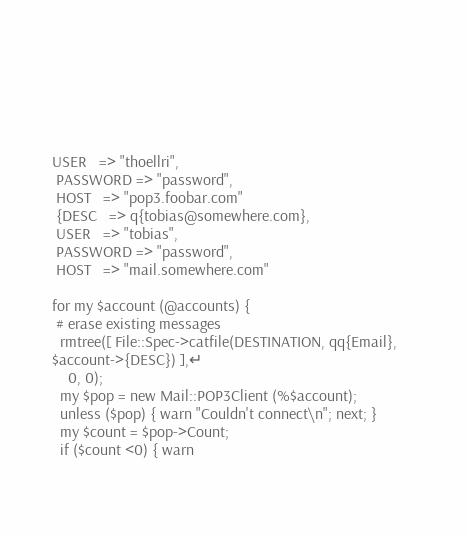USER   => "thoellri",
 PASSWORD => "password",
 HOST   => "pop3.foobar.com"
 {DESC   => q{tobias@somewhere.com},
 USER   => "tobias",
 PASSWORD => "password",
 HOST   => "mail.somewhere.com"

for my $account (@accounts) {
 # erase existing messages
  rmtree([ File::Spec->catfile(DESTINATION, qq{Email}, $account->{DESC}) ],↵
    0, 0);
  my $pop = new Mail::POP3Client (%$account);
  unless ($pop) { warn "Couldn't connect\n"; next; }
  my $count = $pop->Count;
  if ($count <0) { warn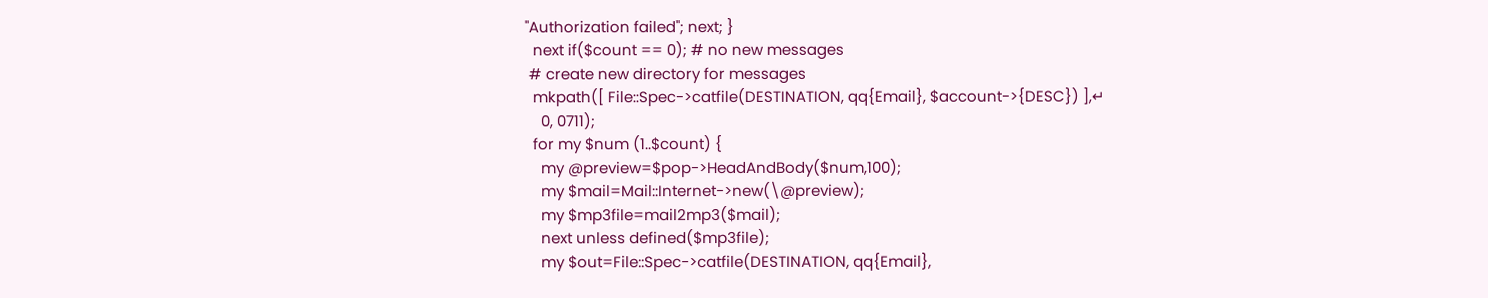"Authorization failed"; next; }
  next if($count == 0); # no new messages
 # create new directory for messages
  mkpath([ File::Spec->catfile(DESTINATION, qq{Email}, $account->{DESC}) ],↵
    0, 0711);
  for my $num (1..$count) {
    my @preview=$pop->HeadAndBody($num,100);
    my $mail=Mail::Internet->new(\@preview);
    my $mp3file=mail2mp3($mail);
    next unless defined($mp3file);
    my $out=File::Spec->catfile(DESTINATION, qq{Email},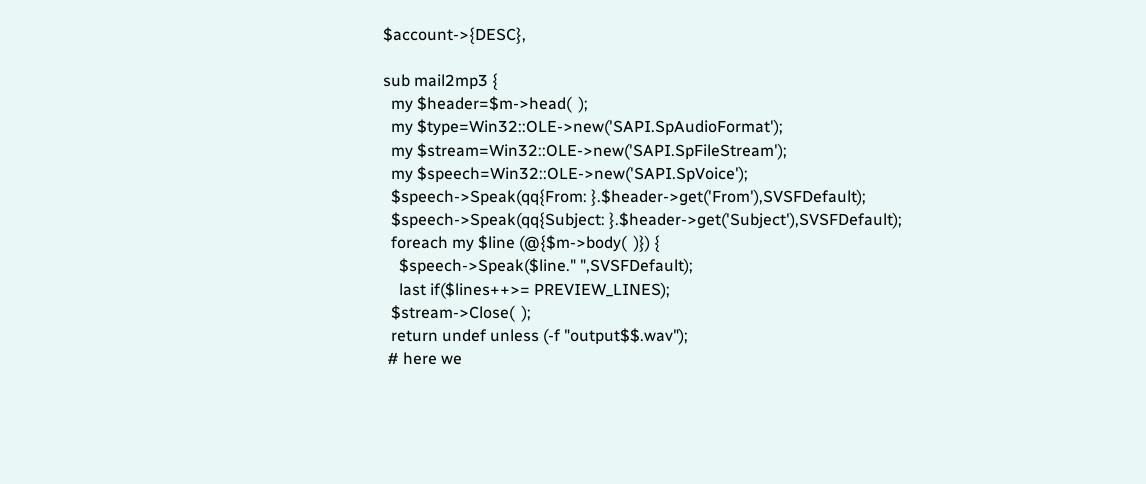$account->{DESC},

sub mail2mp3 {
  my $header=$m->head(  );
  my $type=Win32::OLE->new('SAPI.SpAudioFormat');
  my $stream=Win32::OLE->new('SAPI.SpFileStream');
  my $speech=Win32::OLE->new('SAPI.SpVoice');
  $speech->Speak(qq{From: }.$header->get('From'),SVSFDefault);
  $speech->Speak(qq{Subject: }.$header->get('Subject'),SVSFDefault);
  foreach my $line (@{$m->body(  )}) {
    $speech->Speak($line." ",SVSFDefault);
    last if($lines++>= PREVIEW_LINES);
  $stream->Close(  );
  return undef unless (-f "output$$.wav");
 # here we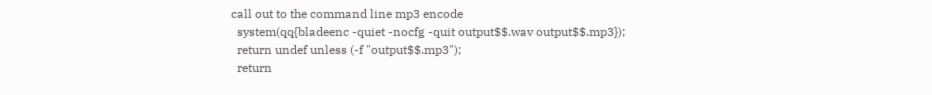call out to the command line mp3 encode
  system(qq{bladeenc -quiet -nocfg -quit output$$.wav output$$.mp3});
  return undef unless (-f "output$$.mp3");
  return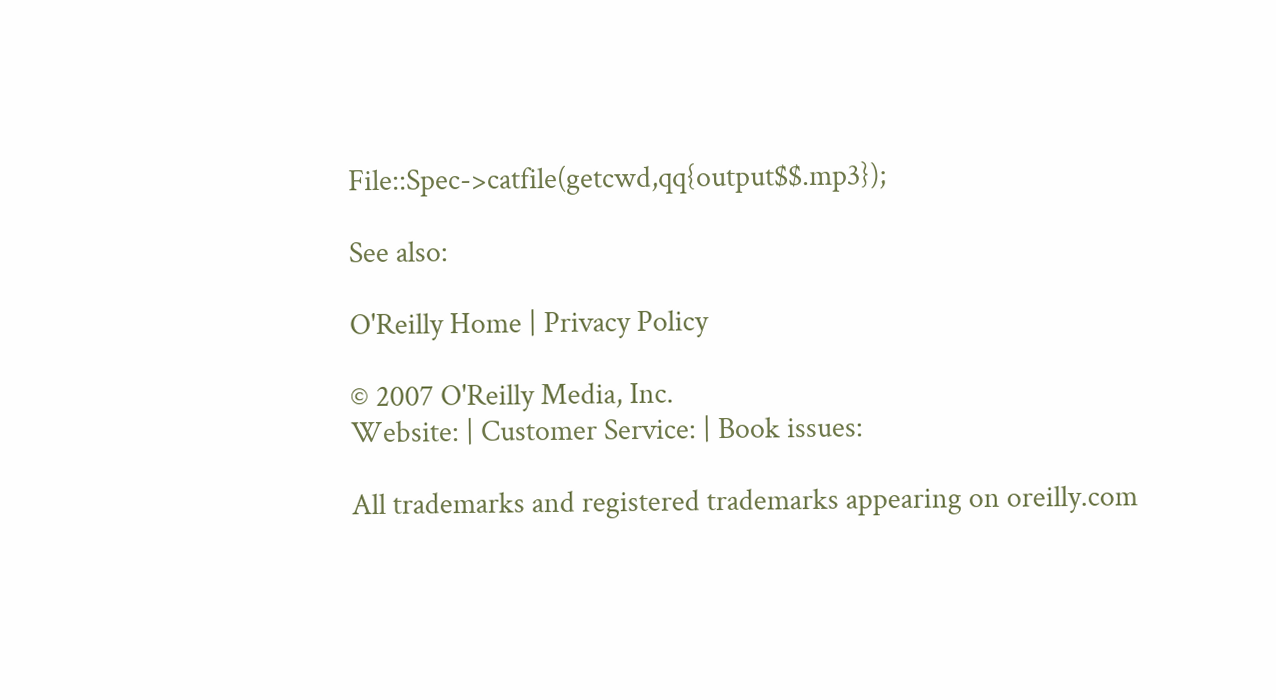File::Spec->catfile(getcwd,qq{output$$.mp3});

See also:

O'Reilly Home | Privacy Policy

© 2007 O'Reilly Media, Inc.
Website: | Customer Service: | Book issues:

All trademarks and registered trademarks appearing on oreilly.com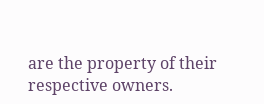are the property of their respective owners.